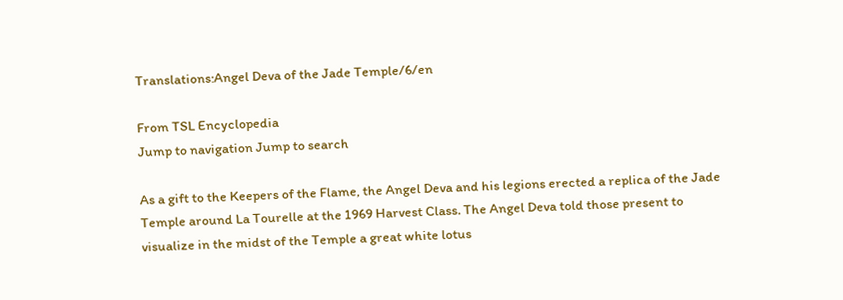Translations:Angel Deva of the Jade Temple/6/en

From TSL Encyclopedia
Jump to navigation Jump to search

As a gift to the Keepers of the Flame, the Angel Deva and his legions erected a replica of the Jade Temple around La Tourelle at the 1969 Harvest Class. The Angel Deva told those present to visualize in the midst of the Temple a great white lotus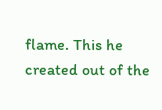flame. This he created out of the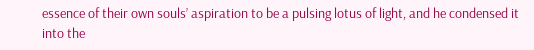essence of their own souls’ aspiration to be a pulsing lotus of light, and he condensed it into the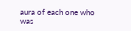aura of each one who was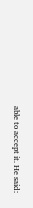able to accept it. He said: